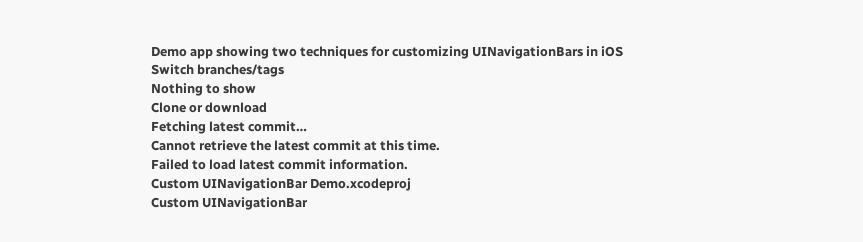Demo app showing two techniques for customizing UINavigationBars in iOS
Switch branches/tags
Nothing to show
Clone or download
Fetching latest commit…
Cannot retrieve the latest commit at this time.
Failed to load latest commit information.
Custom UINavigationBar Demo.xcodeproj
Custom UINavigationBar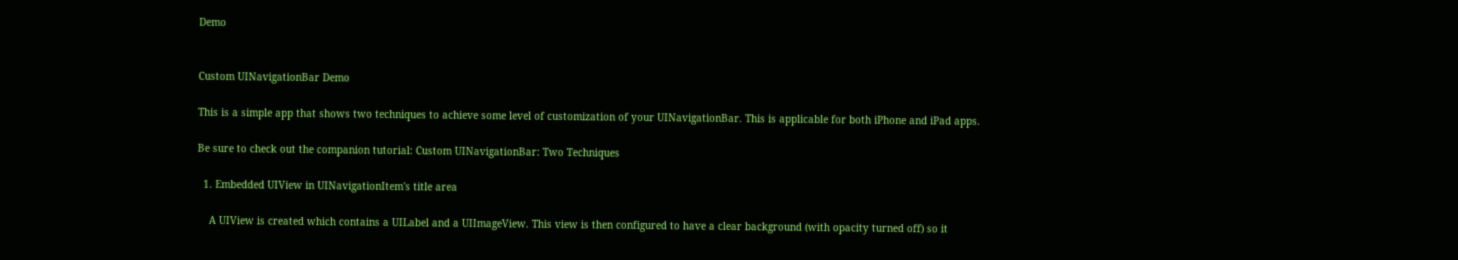Demo


Custom UINavigationBar Demo

This is a simple app that shows two techniques to achieve some level of customization of your UINavigationBar. This is applicable for both iPhone and iPad apps.

Be sure to check out the companion tutorial: Custom UINavigationBar: Two Techniques

  1. Embedded UIView in UINavigationItem's title area

    A UIView is created which contains a UILabel and a UIImageView. This view is then configured to have a clear background (with opacity turned off) so it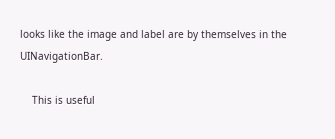looks like the image and label are by themselves in the UINavigationBar.

    This is useful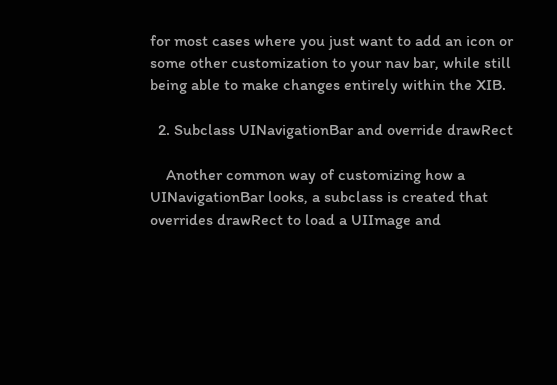for most cases where you just want to add an icon or some other customization to your nav bar, while still being able to make changes entirely within the XIB.

  2. Subclass UINavigationBar and override drawRect

    Another common way of customizing how a UINavigationBar looks, a subclass is created that overrides drawRect to load a UIImage and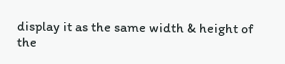display it as the same width & height of the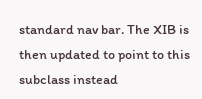standard nav bar. The XIB is then updated to point to this subclass instead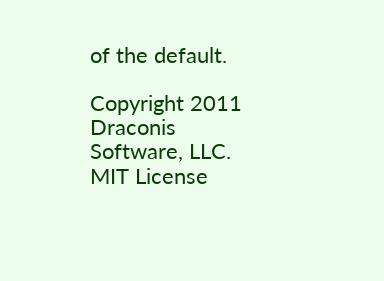of the default.

Copyright 2011 Draconis Software, LLC. MIT License